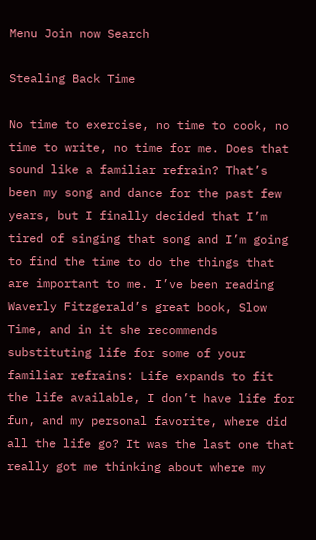Menu Join now Search

Stealing Back Time

No time to exercise, no time to cook, no time to write, no time for me. Does that sound like a familiar refrain? That’s been my song and dance for the past few years, but I finally decided that I’m tired of singing that song and I’m going to find the time to do the things that are important to me. I’ve been reading Waverly Fitzgerald’s great book, Slow Time, and in it she recommends substituting life for some of your familiar refrains: Life expands to fit the life available, I don’t have life for fun, and my personal favorite, where did all the life go? It was the last one that really got me thinking about where my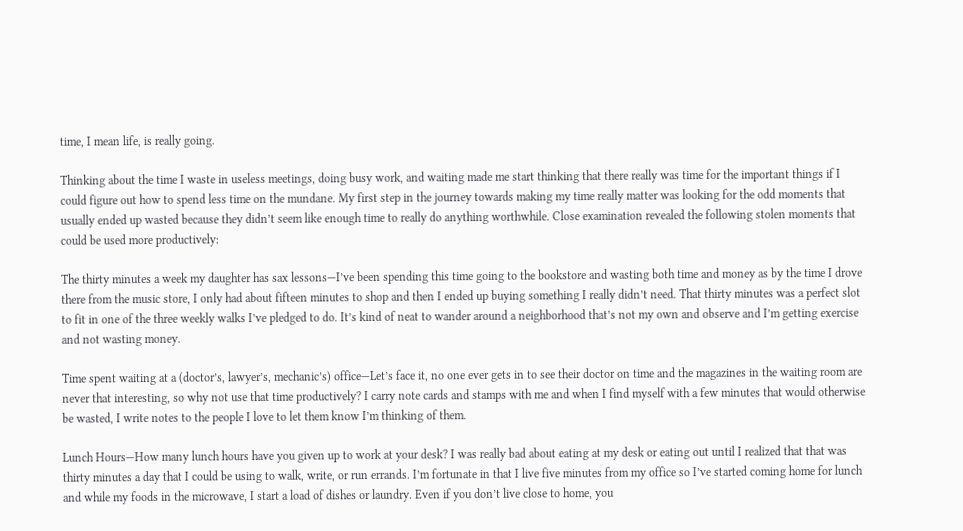time, I mean life, is really going.

Thinking about the time I waste in useless meetings, doing busy work, and waiting made me start thinking that there really was time for the important things if I could figure out how to spend less time on the mundane. My first step in the journey towards making my time really matter was looking for the odd moments that usually ended up wasted because they didn’t seem like enough time to really do anything worthwhile. Close examination revealed the following stolen moments that could be used more productively:

The thirty minutes a week my daughter has sax lessons—I’ve been spending this time going to the bookstore and wasting both time and money as by the time I drove there from the music store, I only had about fifteen minutes to shop and then I ended up buying something I really didn’t need. That thirty minutes was a perfect slot to fit in one of the three weekly walks I’ve pledged to do. It’s kind of neat to wander around a neighborhood that’s not my own and observe and I’m getting exercise and not wasting money.

Time spent waiting at a (doctor’s, lawyer’s, mechanic’s) office—Let’s face it, no one ever gets in to see their doctor on time and the magazines in the waiting room are never that interesting, so why not use that time productively? I carry note cards and stamps with me and when I find myself with a few minutes that would otherwise be wasted, I write notes to the people I love to let them know I’m thinking of them.

Lunch Hours—How many lunch hours have you given up to work at your desk? I was really bad about eating at my desk or eating out until I realized that that was thirty minutes a day that I could be using to walk, write, or run errands. I’m fortunate in that I live five minutes from my office so I’ve started coming home for lunch and while my foods in the microwave, I start a load of dishes or laundry. Even if you don’t live close to home, you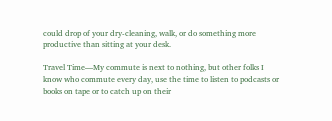could drop of your dry-cleaning, walk, or do something more productive than sitting at your desk.

Travel Time—My commute is next to nothing, but other folks I know who commute every day, use the time to listen to podcasts or books on tape or to catch up on their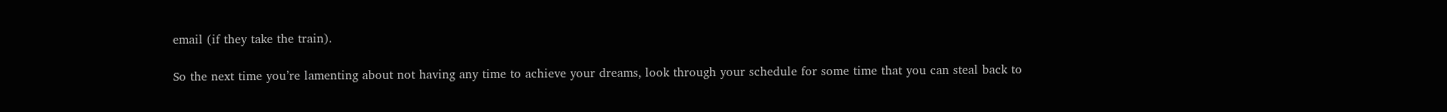email (if they take the train).

So the next time you’re lamenting about not having any time to achieve your dreams, look through your schedule for some time that you can steal back to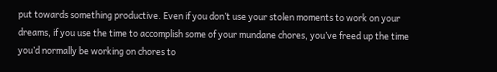put towards something productive. Even if you don’t use your stolen moments to work on your dreams, if you use the time to accomplish some of your mundane chores, you’ve freed up the time you’d normally be working on chores to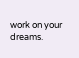work on your dreams.